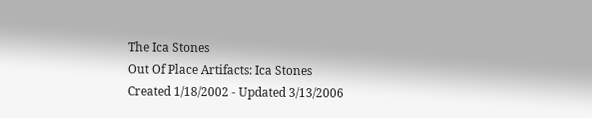The Ica Stones
Out Of Place Artifacts: Ica Stones
Created 1/18/2002 - Updated 3/13/2006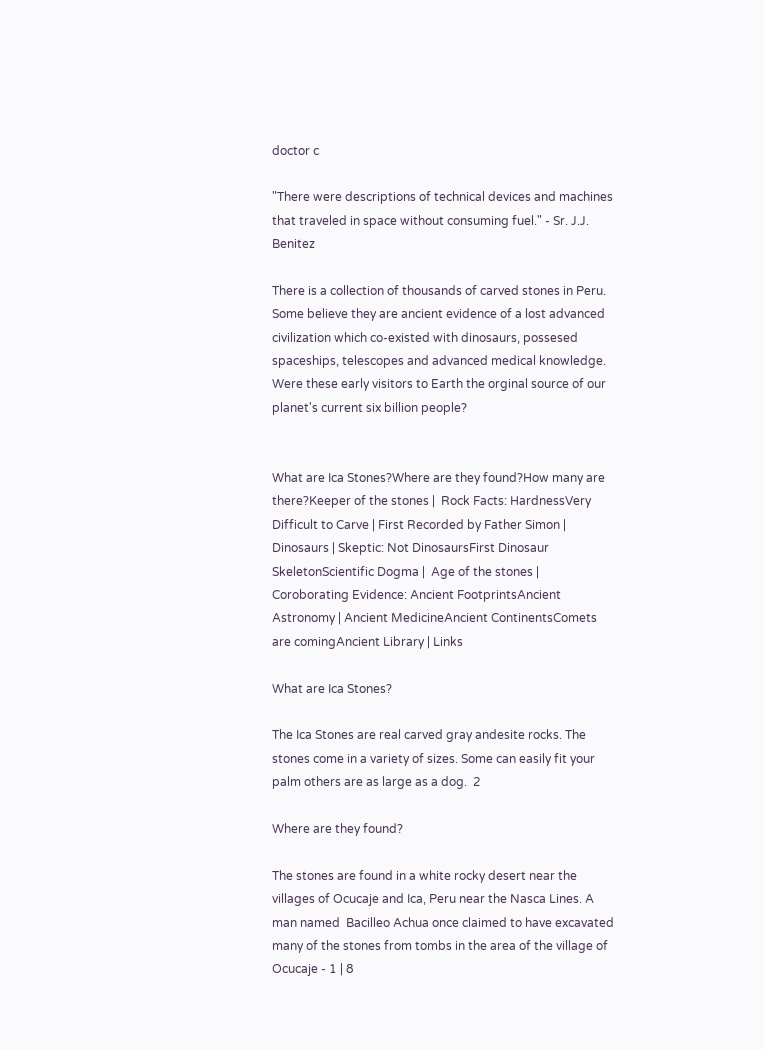doctor c

"There were descriptions of technical devices and machines that traveled in space without consuming fuel." - Sr. J.J. Benitez

There is a collection of thousands of carved stones in Peru. Some believe they are ancient evidence of a lost advanced civilization which co-existed with dinosaurs, possesed spaceships, telescopes and advanced medical knowledge. Were these early visitors to Earth the orginal source of our planet's current six billion people?


What are Ica Stones?Where are they found?How many are there?Keeper of the stones |  Rock Facts: HardnessVery Difficult to Carve | First Recorded by Father Simon | Dinosaurs | Skeptic: Not DinosaursFirst Dinosaur SkeletonScientific Dogma |  Age of the stones | Coroborating Evidence: Ancient FootprintsAncient Astronomy | Ancient MedicineAncient ContinentsComets are comingAncient Library | Links

What are Ica Stones?

The Ica Stones are real carved gray andesite rocks. The stones come in a variety of sizes. Some can easily fit your palm others are as large as a dog.  2

Where are they found?

The stones are found in a white rocky desert near the villages of Ocucaje and Ica, Peru near the Nasca Lines. A man named  Bacilleo Achua once claimed to have excavated many of the stones from tombs in the area of the village of Ocucaje - 1 | 8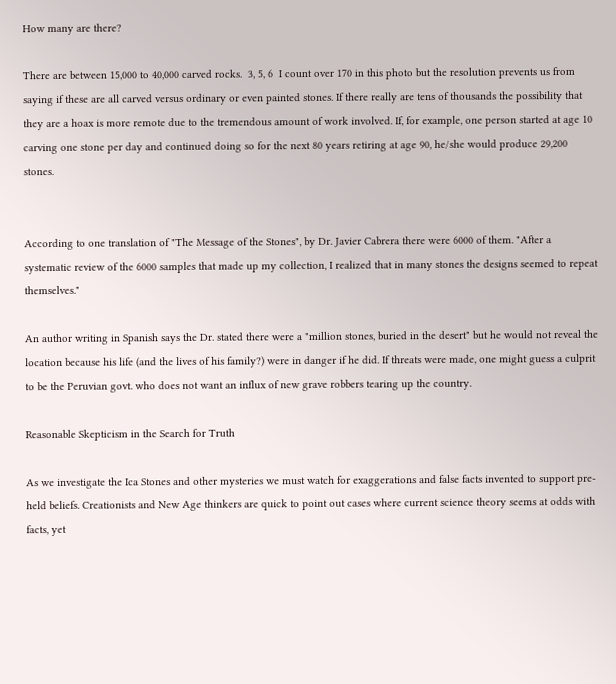How many are there?

There are between 15,000 to 40,000 carved rocks.  3, 5, 6  I count over 170 in this photo but the resolution prevents us from saying if these are all carved versus ordinary or even painted stones. If there really are tens of thousands the possibility that they are a hoax is more remote due to the tremendous amount of work involved. If, for example, one person started at age 10 carving one stone per day and continued doing so for the next 80 years retiring at age 90, he/she would produce 29,200 stones.


According to one translation of "The Message of the Stones", by Dr. Javier Cabrera there were 6000 of them. "After a systematic review of the 6000 samples that made up my collection, I realized that in many stones the designs seemed to repeat themselves."

An author writing in Spanish says the Dr. stated there were a "million stones, buried in the desert" but he would not reveal the location because his life (and the lives of his family?) were in danger if he did. If threats were made, one might guess a culprit to be the Peruvian govt. who does not want an influx of new grave robbers tearing up the country.

Reasonable Skepticism in the Search for Truth

As we investigate the Ica Stones and other mysteries we must watch for exaggerations and false facts invented to support pre-held beliefs. Creationists and New Age thinkers are quick to point out cases where current science theory seems at odds with facts, yet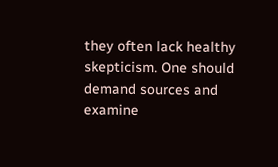they often lack healthy skepticism. One should demand sources and examine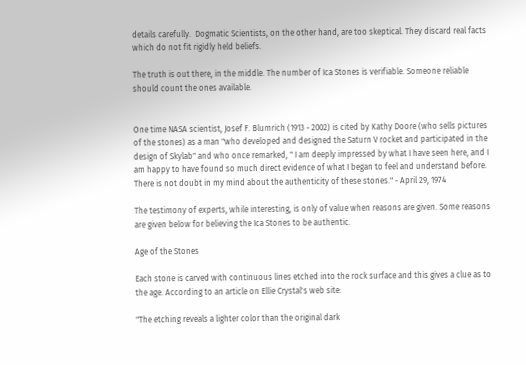details carefully.  Dogmatic Scientists, on the other hand, are too skeptical. They discard real facts which do not fit rigidly held beliefs.

The truth is out there, in the middle. The number of Ica Stones is verifiable. Someone reliable should count the ones available.


One time NASA scientist, Josef F. Blumrich (1913 - 2002) is cited by Kathy Doore (who sells pictures of the stones) as a man "who developed and designed the Saturn V rocket and participated in the design of Skylab" and who once remarked, " I am deeply impressed by what I have seen here, and I am happy to have found so much direct evidence of what I began to feel and understand before. There is not doubt in my mind about the authenticity of these stones." - April 29, 1974

The testimony of experts, while interesting, is only of value when reasons are given. Some reasons are given below for believing the Ica Stones to be authentic.

Age of the Stones

Each stone is carved with continuous lines etched into the rock surface and this gives a clue as to the age. According to an article on Ellie Crystal's web site:

"The etching reveals a lighter color than the original dark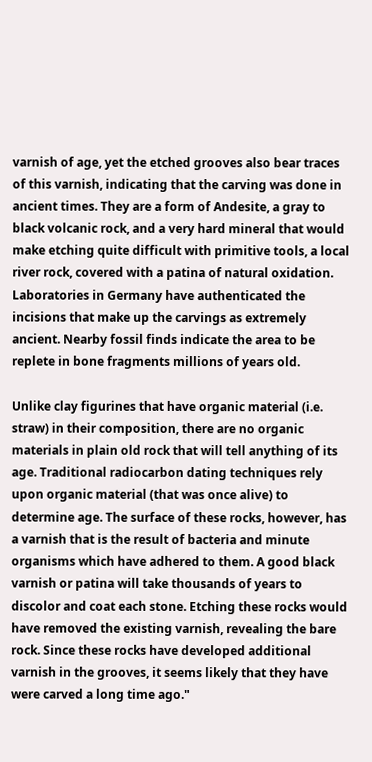varnish of age, yet the etched grooves also bear traces of this varnish, indicating that the carving was done in ancient times. They are a form of Andesite, a gray to black volcanic rock, and a very hard mineral that would make etching quite difficult with primitive tools, a local river rock, covered with a patina of natural oxidation. Laboratories in Germany have authenticated the incisions that make up the carvings as extremely ancient. Nearby fossil finds indicate the area to be replete in bone fragments millions of years old.

Unlike clay figurines that have organic material (i.e. straw) in their composition, there are no organic materials in plain old rock that will tell anything of its age. Traditional radiocarbon dating techniques rely upon organic material (that was once alive) to determine age. The surface of these rocks, however, has a varnish that is the result of bacteria and minute organisms which have adhered to them. A good black varnish or patina will take thousands of years to discolor and coat each stone. Etching these rocks would have removed the existing varnish, revealing the bare rock. Since these rocks have developed additional varnish in the grooves, it seems likely that they have were carved a long time ago."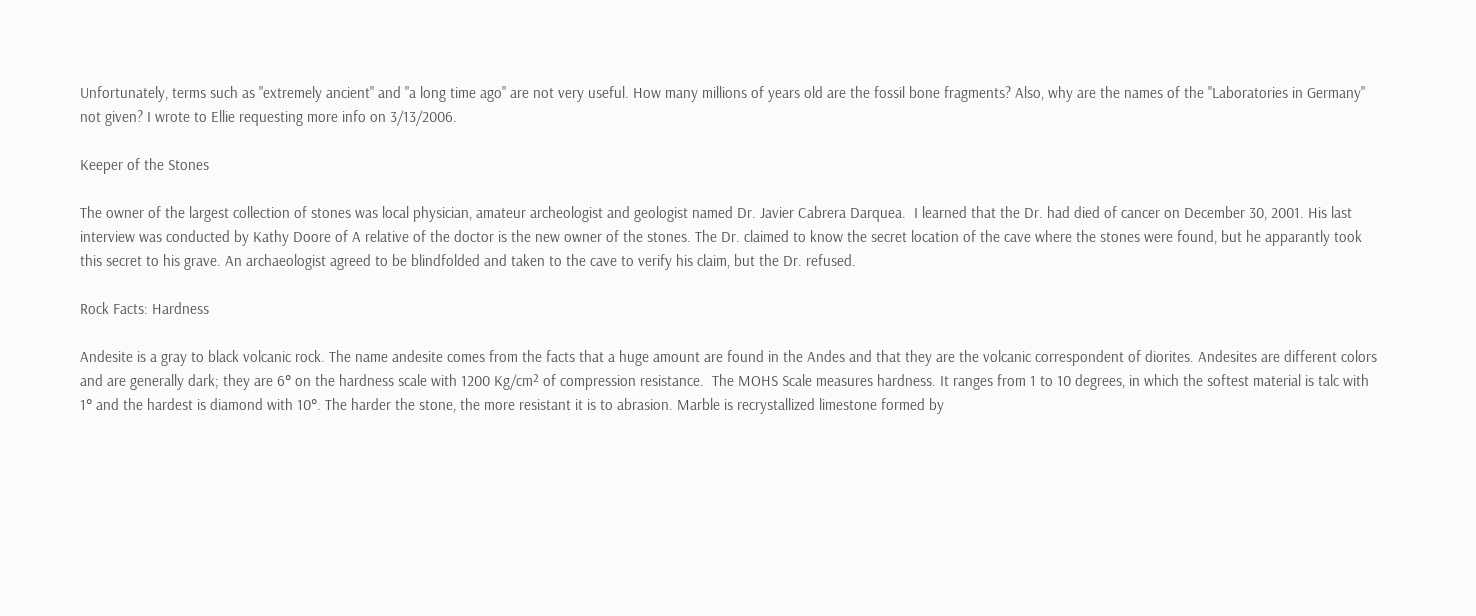Unfortunately, terms such as "extremely ancient" and "a long time ago" are not very useful. How many millions of years old are the fossil bone fragments? Also, why are the names of the "Laboratories in Germany" not given? I wrote to Ellie requesting more info on 3/13/2006.

Keeper of the Stones

The owner of the largest collection of stones was local physician, amateur archeologist and geologist named Dr. Javier Cabrera Darquea.  I learned that the Dr. had died of cancer on December 30, 2001. His last interview was conducted by Kathy Doore of A relative of the doctor is the new owner of the stones. The Dr. claimed to know the secret location of the cave where the stones were found, but he apparantly took this secret to his grave. An archaeologist agreed to be blindfolded and taken to the cave to verify his claim, but the Dr. refused.

Rock Facts: Hardness

Andesite is a gray to black volcanic rock. The name andesite comes from the facts that a huge amount are found in the Andes and that they are the volcanic correspondent of diorites. Andesites are different colors and are generally dark; they are 6° on the hardness scale with 1200 Kg/cm² of compression resistance.  The MOHS Scale measures hardness. It ranges from 1 to 10 degrees, in which the softest material is talc with 1° and the hardest is diamond with 10°. The harder the stone, the more resistant it is to abrasion. Marble is recrystallized limestone formed by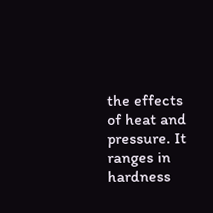the effects of heat and pressure. It ranges in hardness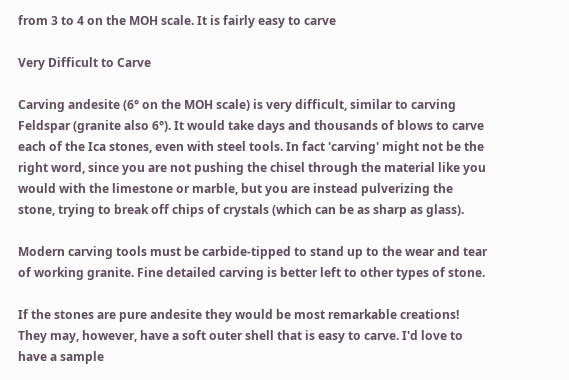from 3 to 4 on the MOH scale. It is fairly easy to carve

Very Difficult to Carve

Carving andesite (6° on the MOH scale) is very difficult, similar to carving Feldspar (granite also 6°). It would take days and thousands of blows to carve each of the Ica stones, even with steel tools. In fact 'carving' might not be the right word, since you are not pushing the chisel through the material like you would with the limestone or marble, but you are instead pulverizing the stone, trying to break off chips of crystals (which can be as sharp as glass).

Modern carving tools must be carbide-tipped to stand up to the wear and tear of working granite. Fine detailed carving is better left to other types of stone.

If the stones are pure andesite they would be most remarkable creations! They may, however, have a soft outer shell that is easy to carve. I'd love to have a sample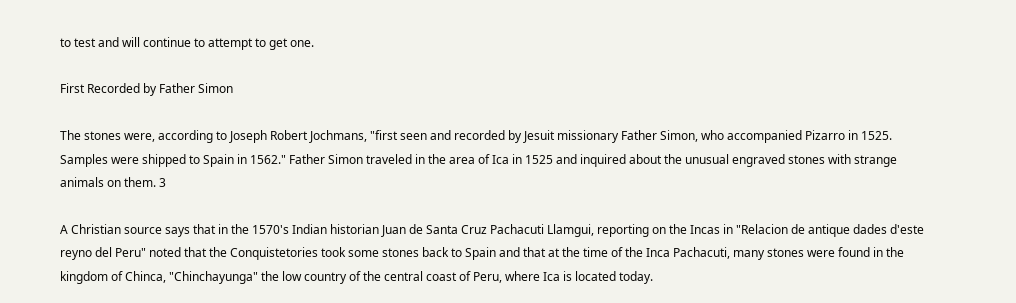to test and will continue to attempt to get one.

First Recorded by Father Simon

The stones were, according to Joseph Robert Jochmans, "first seen and recorded by Jesuit missionary Father Simon, who accompanied Pizarro in 1525. Samples were shipped to Spain in 1562." Father Simon traveled in the area of Ica in 1525 and inquired about the unusual engraved stones with strange animals on them. 3

A Christian source says that in the 1570's Indian historian Juan de Santa Cruz Pachacuti Llamgui, reporting on the Incas in "Relacion de antique dades d'este reyno del Peru" noted that the Conquistetories took some stones back to Spain and that at the time of the Inca Pachacuti, many stones were found in the kingdom of Chinca, "Chinchayunga" the low country of the central coast of Peru, where Ica is located today.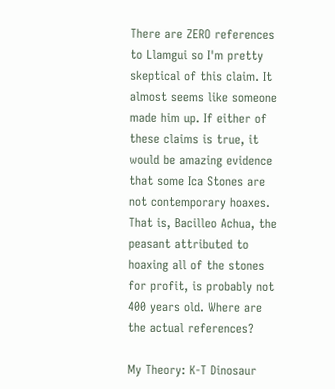There are ZERO references to Llamgui so I'm pretty skeptical of this claim. It almost seems like someone made him up. If either of these claims is true, it would be amazing evidence that some Ica Stones are not contemporary hoaxes. That is, Bacilleo Achua, the peasant attributed to hoaxing all of the stones for profit, is probably not 400 years old. Where are the actual references?

My Theory: K-T Dinosaur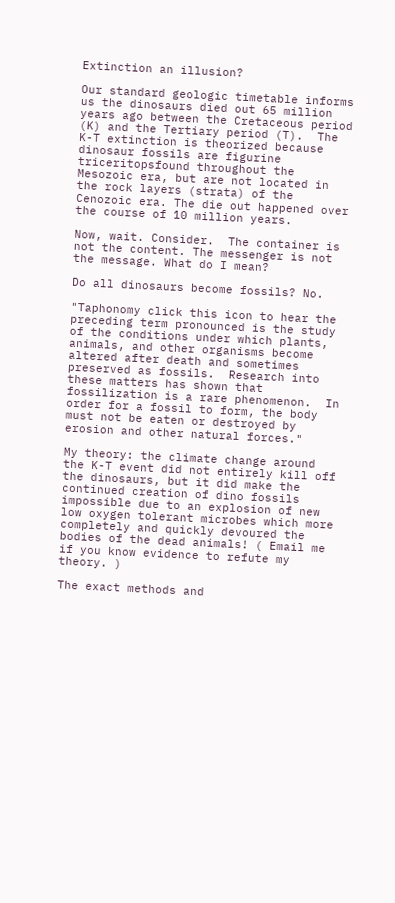Extinction an illusion?

Our standard geologic timetable informs us the dinosaurs died out 65 million years ago between the Cretaceous period (K) and the Tertiary period (T).  The K-T extinction is theorized because dinosaur fossils are figurine triceritopsfound throughout the Mesozoic era, but are not located in the rock layers (strata) of the Cenozoic era. The die out happened over the course of 10 million years.

Now, wait. Consider.  The container is not the content. The messenger is not the message. What do I mean?

Do all dinosaurs become fossils? No.

"Taphonomy click this icon to hear the preceding term pronounced is the study of the conditions under which plants, animals, and other organisms become altered after death and sometimes preserved as fossils.  Research into these matters has shown that fossilization is a rare phenomenon.  In order for a fossil to form, the body must not be eaten or destroyed by erosion and other natural forces."

My theory: the climate change around the K-T event did not entirely kill off the dinosaurs, but it did make the continued creation of dino fossils impossible due to an explosion of new low oxygen tolerant microbes which more completely and quickly devoured the bodies of the dead animals! ( Email me if you know evidence to refute my theory. )

The exact methods and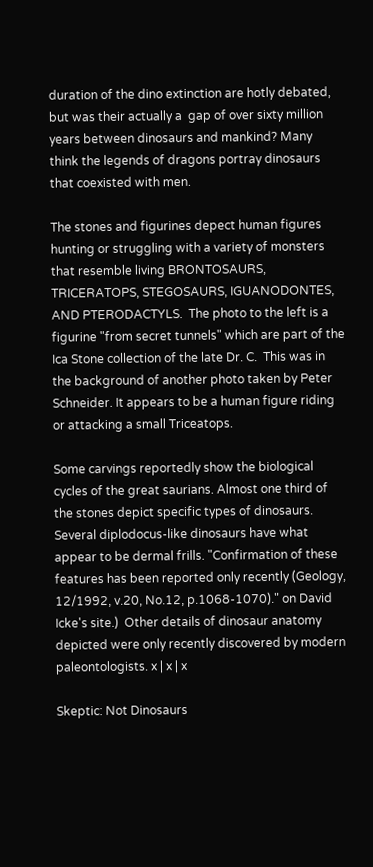duration of the dino extinction are hotly debated, but was their actually a  gap of over sixty million years between dinosaurs and mankind? Many think the legends of dragons portray dinosaurs that coexisted with men.

The stones and figurines depect human figures hunting or struggling with a variety of monsters that resemble living BRONTOSAURS, TRICERATOPS, STEGOSAURS, IGUANODONTES, AND PTERODACTYLS.  The photo to the left is a figurine "from secret tunnels" which are part of the Ica Stone collection of the late Dr. C.  This was in the background of another photo taken by Peter Schneider. It appears to be a human figure riding or attacking a small Triceatops.

Some carvings reportedly show the biological cycles of the great saurians. Almost one third of the stones depict specific types of dinosaurs. Several diplodocus-like dinosaurs have what appear to be dermal frills. "Confirmation of these features has been reported only recently (Geology, 12/1992, v.20, No.12, p.1068-1070)." on David Icke's site.)  Other details of dinosaur anatomy depicted were only recently discovered by modern paleontologists. x | x | x

Skeptic: Not Dinosaurs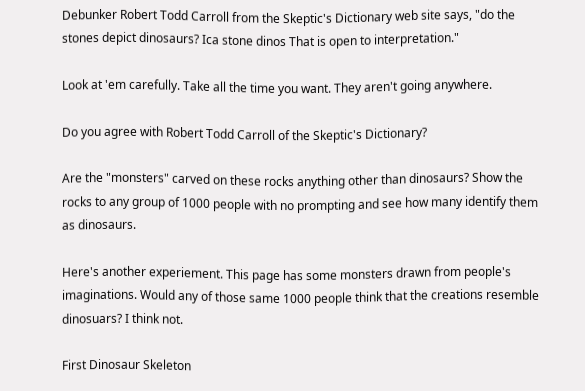Debunker Robert Todd Carroll from the Skeptic's Dictionary web site says, "do the stones depict dinosaurs? Ica stone dinos That is open to interpretation."

Look at 'em carefully. Take all the time you want. They aren't going anywhere.

Do you agree with Robert Todd Carroll of the Skeptic's Dictionary?

Are the "monsters" carved on these rocks anything other than dinosaurs? Show the rocks to any group of 1000 people with no prompting and see how many identify them as dinosaurs.

Here's another experiement. This page has some monsters drawn from people's imaginations. Would any of those same 1000 people think that the creations resemble dinosuars? I think not.

First Dinosaur Skeleton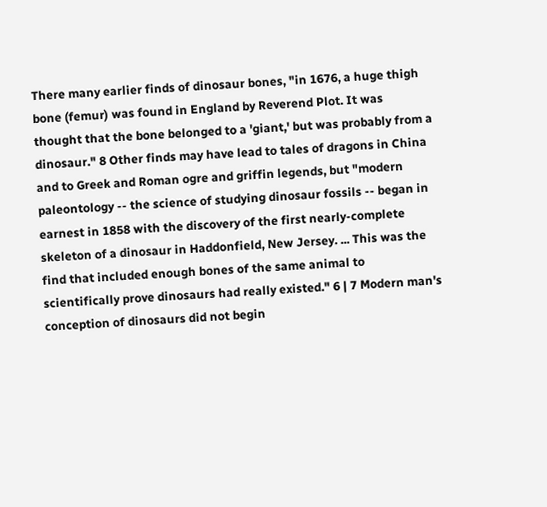There many earlier finds of dinosaur bones, "in 1676, a huge thigh bone (femur) was found in England by Reverend Plot. It was thought that the bone belonged to a 'giant,' but was probably from a dinosaur." 8 Other finds may have lead to tales of dragons in China and to Greek and Roman ogre and griffin legends, but "modern paleontology -- the science of studying dinosaur fossils -- began in earnest in 1858 with the discovery of the first nearly-complete skeleton of a dinosaur in Haddonfield, New Jersey. ... This was the find that included enough bones of the same animal to scientifically prove dinosaurs had really existed." 6 | 7 Modern man's conception of dinosaurs did not begin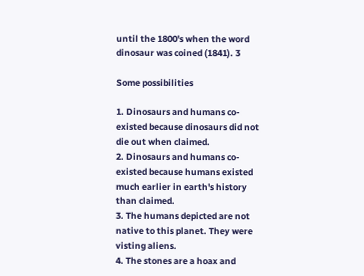until the 1800's when the word dinosaur was coined (1841). 3

Some possibilities

1. Dinosaurs and humans co-existed because dinosaurs did not die out when claimed.
2. Dinosaurs and humans co-existed because humans existed much earlier in earth's history than claimed.
3. The humans depicted are not native to this planet. They were visting aliens.
4. The stones are a hoax and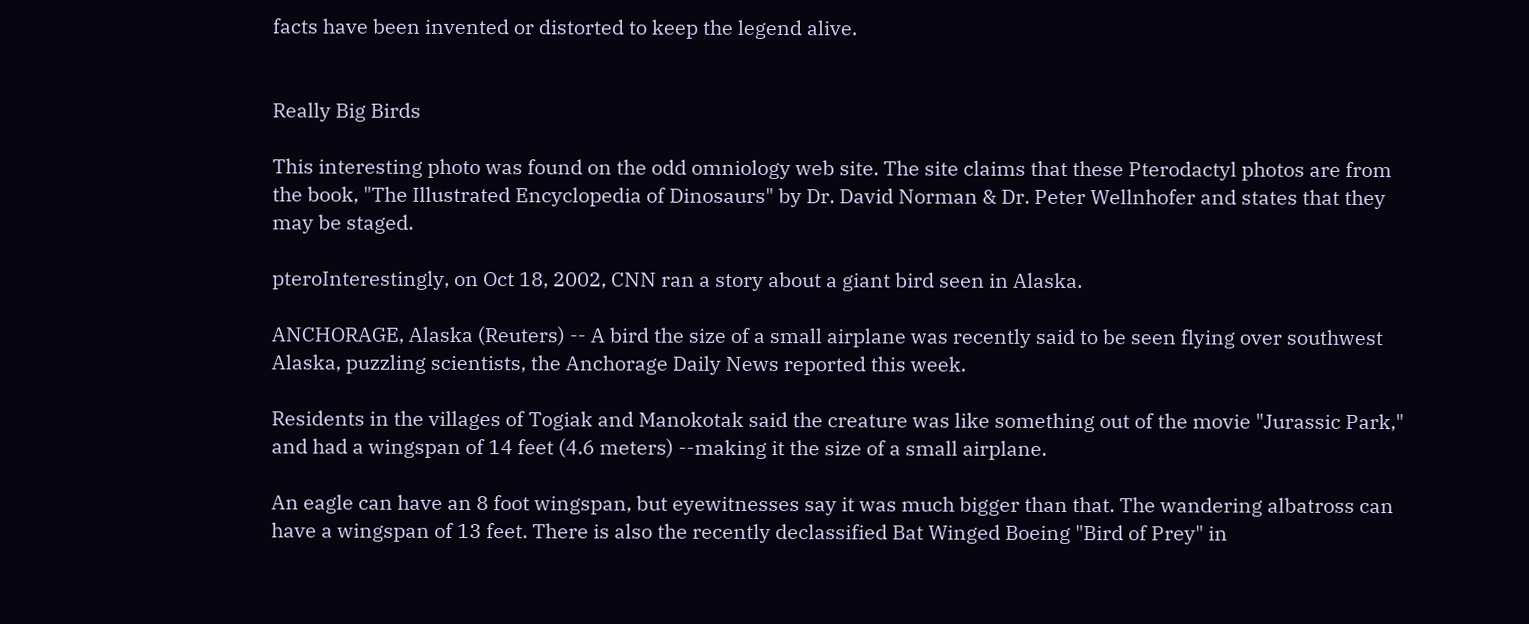facts have been invented or distorted to keep the legend alive.


Really Big Birds

This interesting photo was found on the odd omniology web site. The site claims that these Pterodactyl photos are from the book, "The Illustrated Encyclopedia of Dinosaurs" by Dr. David Norman & Dr. Peter Wellnhofer and states that they may be staged.

pteroInterestingly, on Oct 18, 2002, CNN ran a story about a giant bird seen in Alaska.

ANCHORAGE, Alaska (Reuters) -- A bird the size of a small airplane was recently said to be seen flying over southwest Alaska, puzzling scientists, the Anchorage Daily News reported this week.

Residents in the villages of Togiak and Manokotak said the creature was like something out of the movie "Jurassic Park," and had a wingspan of 14 feet (4.6 meters) --making it the size of a small airplane.

An eagle can have an 8 foot wingspan, but eyewitnesses say it was much bigger than that. The wandering albatross can have a wingspan of 13 feet. There is also the recently declassified Bat Winged Boeing "Bird of Prey" in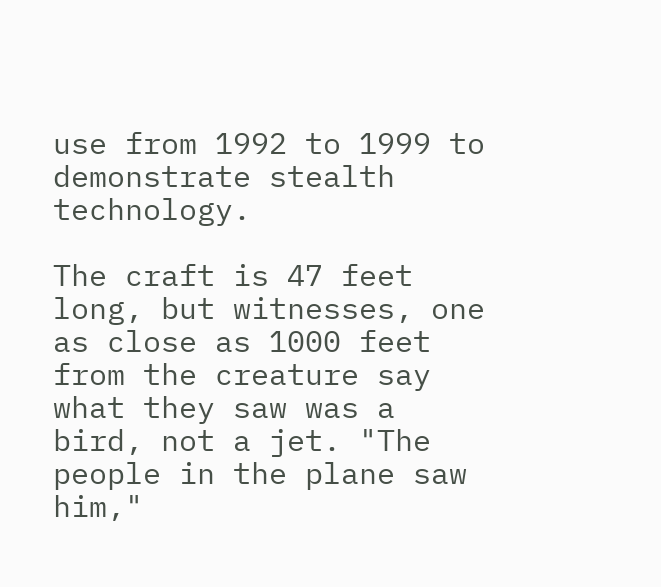use from 1992 to 1999 to demonstrate stealth technology.

The craft is 47 feet long, but witnesses, one as close as 1000 feet from the creature say what they saw was a bird, not a jet. "The people in the plane saw him,"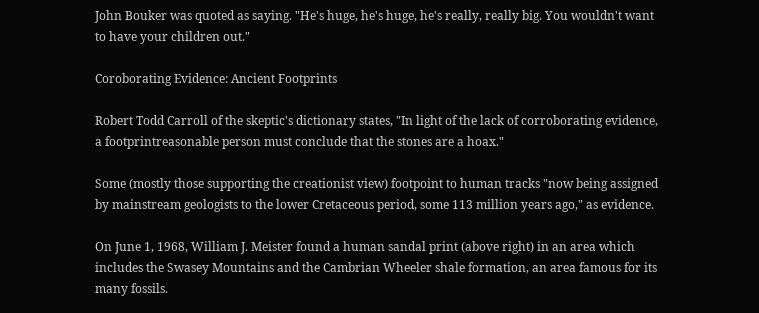John Bouker was quoted as saying. "He's huge, he's huge, he's really, really big. You wouldn't want to have your children out."

Coroborating Evidence: Ancient Footprints

Robert Todd Carroll of the skeptic's dictionary states, "In light of the lack of corroborating evidence, a footprintreasonable person must conclude that the stones are a hoax."

Some (mostly those supporting the creationist view) footpoint to human tracks "now being assigned by mainstream geologists to the lower Cretaceous period, some 113 million years ago," as evidence.

On June 1, 1968, William J. Meister found a human sandal print (above right) in an area which includes the Swasey Mountains and the Cambrian Wheeler shale formation, an area famous for its many fossils.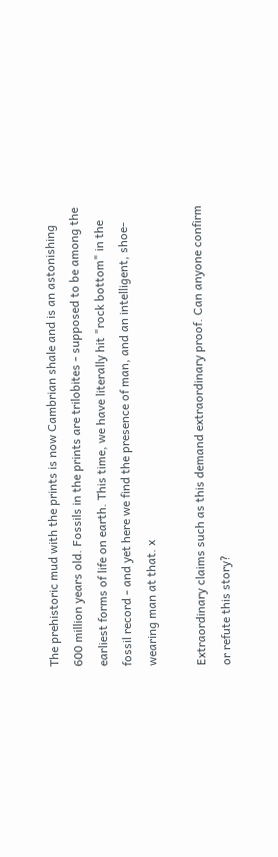The prehistoric mud with the prints is now Cambrian shale and is an astonishing 600 million years old. Fossils in the prints are trilobites - supposed to be among the earliest forms of life on earth. This time, we have literally hit "rock bottom" in the fossil record - and yet here we find the presence of man, and an intelligent, shoe-wearing man at that. x

Extraordinary claims such as this demand extraordinary proof. Can anyone confirm or refute this story?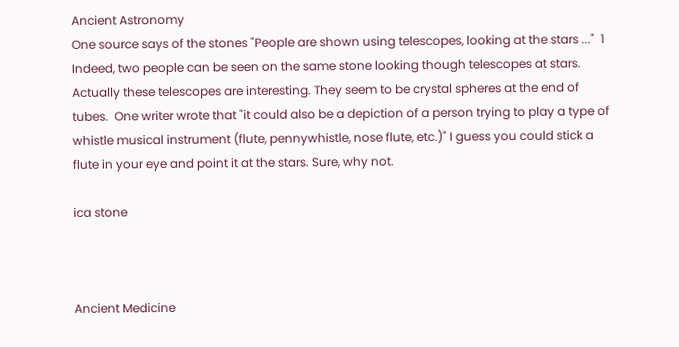Ancient Astronomy
One source says of the stones "People are shown using telescopes, looking at the stars ..."  1  Indeed, two people can be seen on the same stone looking though telescopes at stars. Actually these telescopes are interesting. They seem to be crystal spheres at the end of tubes.  One writer wrote that "it could also be a depiction of a person trying to play a type of whistle musical instrument (flute, pennywhistle, nose flute, etc.)" I guess you could stick a flute in your eye and point it at the stars. Sure, why not.

ica stone



Ancient Medicine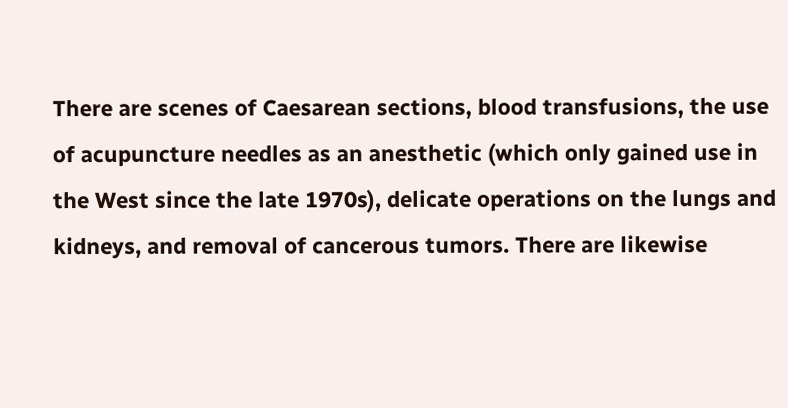There are scenes of Caesarean sections, blood transfusions, the use of acupuncture needles as an anesthetic (which only gained use in the West since the late 1970s), delicate operations on the lungs and kidneys, and removal of cancerous tumors. There are likewise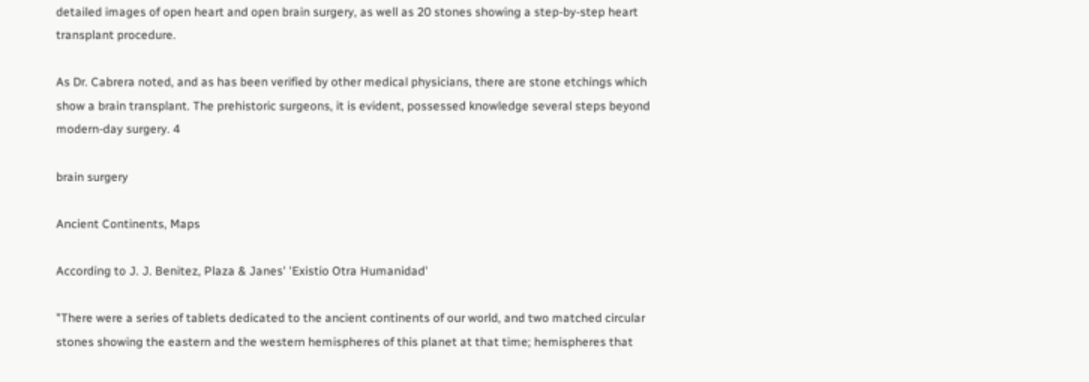detailed images of open heart and open brain surgery, as well as 20 stones showing a step-by-step heart transplant procedure.

As Dr. Cabrera noted, and as has been verified by other medical physicians, there are stone etchings which show a brain transplant. The prehistoric surgeons, it is evident, possessed knowledge several steps beyond modern-day surgery. 4

brain surgery

Ancient Continents, Maps

According to J. J. Benitez, Plaza & Janes' 'Existio Otra Humanidad'

"There were a series of tablets dedicated to the ancient continents of our world, and two matched circular stones showing the eastern and the western hemispheres of this planet at that time; hemispheres that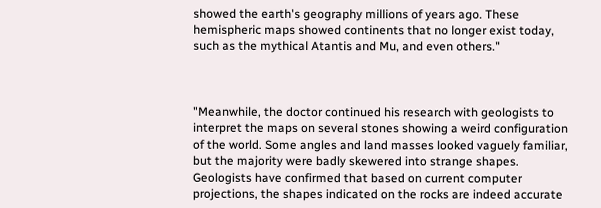showed the earth's geography millions of years ago. These hemispheric maps showed continents that no longer exist today, such as the mythical Atantis and Mu, and even others."



"Meanwhile, the doctor continued his research with geologists to interpret the maps on several stones showing a weird configuration of the world. Some angles and land masses looked vaguely familiar, but the majority were badly skewered into strange shapes. Geologists have confirmed that based on current computer projections, the shapes indicated on the rocks are indeed accurate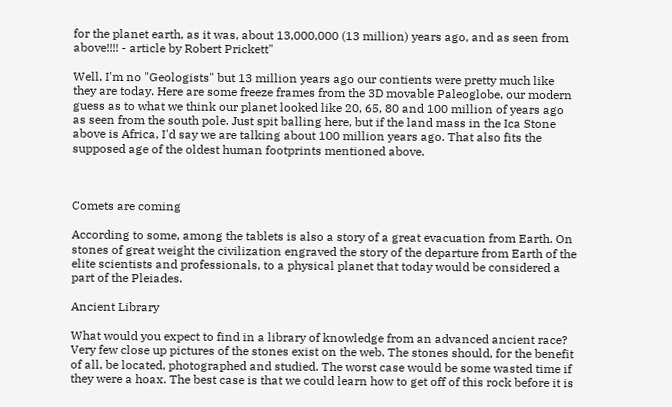for the planet earth, as it was, about 13,000,000 (13 million) years ago, and as seen from above!!!! - article by Robert Prickett"

Well, I'm no "Geologists" but 13 million years ago our contients were pretty much like they are today. Here are some freeze frames from the 3D movable Paleoglobe, our modern guess as to what we think our planet looked like 20, 65, 80 and 100 million of years ago as seen from the south pole. Just spit balling here, but if the land mass in the Ica Stone above is Africa, I'd say we are talking about 100 million years ago. That also fits the supposed age of the oldest human footprints mentioned above.



Comets are coming

According to some, among the tablets is also a story of a great evacuation from Earth. On stones of great weight the civilization engraved the story of the departure from Earth of the elite scientists and professionals, to a physical planet that today would be considered a part of the Pleiades.

Ancient Library

What would you expect to find in a library of knowledge from an advanced ancient race? Very few close up pictures of the stones exist on the web. The stones should, for the benefit of all, be located, photographed and studied. The worst case would be some wasted time if they were a hoax. The best case is that we could learn how to get off of this rock before it is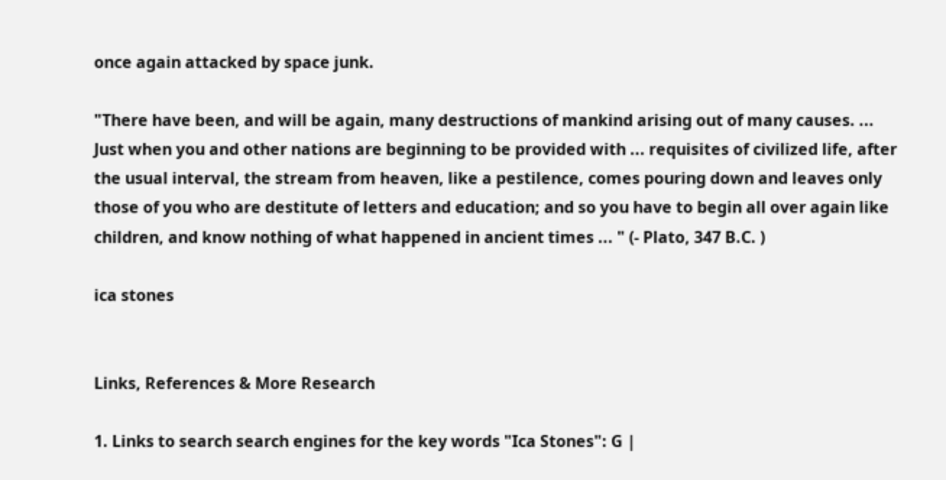once again attacked by space junk.

"There have been, and will be again, many destructions of mankind arising out of many causes. ... Just when you and other nations are beginning to be provided with ... requisites of civilized life, after the usual interval, the stream from heaven, like a pestilence, comes pouring down and leaves only those of you who are destitute of letters and education; and so you have to begin all over again like children, and know nothing of what happened in ancient times ... " (- Plato, 347 B.C. )

ica stones


Links, References & More Research

1. Links to search search engines for the key words "Ica Stones": G |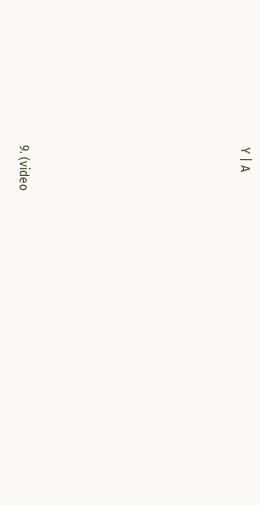Y | A








9. (video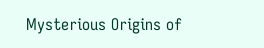Mysterious Origins of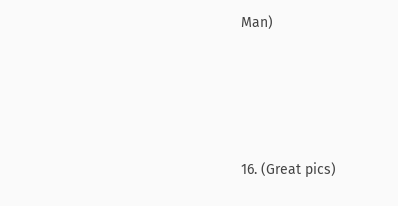Man)







16. (Great pics)